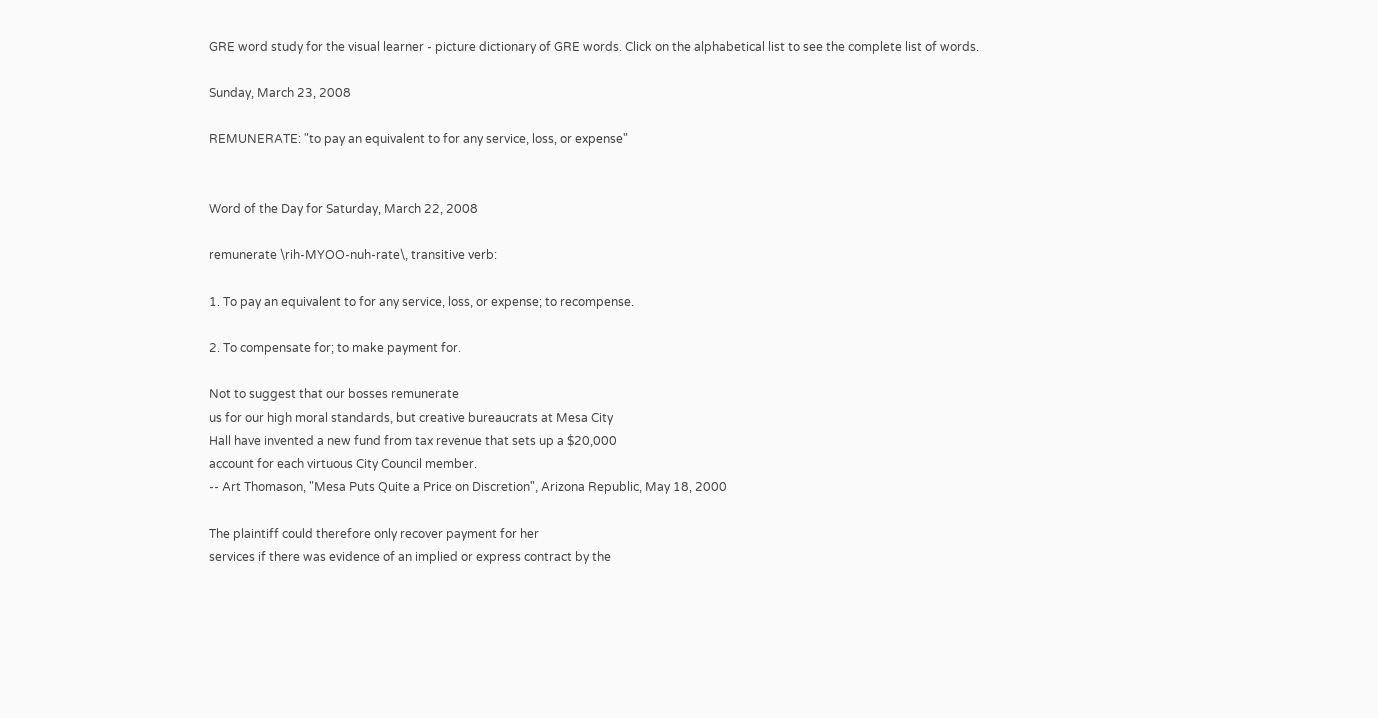GRE word study for the visual learner - picture dictionary of GRE words. Click on the alphabetical list to see the complete list of words.

Sunday, March 23, 2008

REMUNERATE: "to pay an equivalent to for any service, loss, or expense"


Word of the Day for Saturday, March 22, 2008

remunerate \rih-MYOO-nuh-rate\, transitive verb:

1. To pay an equivalent to for any service, loss, or expense; to recompense.

2. To compensate for; to make payment for.

Not to suggest that our bosses remunerate
us for our high moral standards, but creative bureaucrats at Mesa City
Hall have invented a new fund from tax revenue that sets up a $20,000
account for each virtuous City Council member.
-- Art Thomason, "Mesa Puts Quite a Price on Discretion", Arizona Republic, May 18, 2000

The plaintiff could therefore only recover payment for her
services if there was evidence of an implied or express contract by the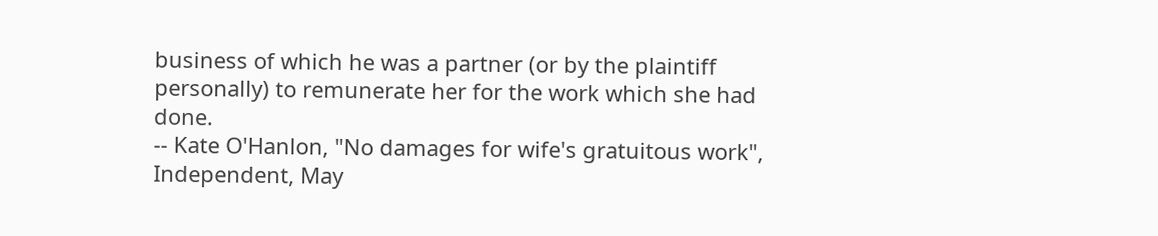business of which he was a partner (or by the plaintiff personally) to remunerate her for the work which she had done.
-- Kate O'Hanlon, "No damages for wife's gratuitous work", Independent, May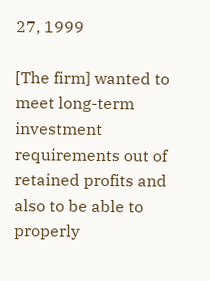27, 1999

[The firm] wanted to meet long-term investment requirements out of retained profits and also to be able to properly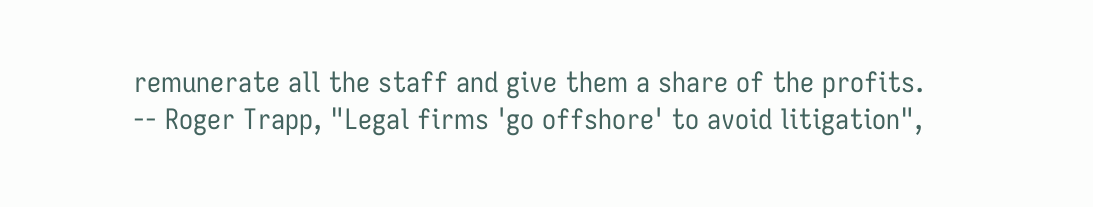remunerate all the staff and give them a share of the profits.
-- Roger Trapp, "Legal firms 'go offshore' to avoid litigation",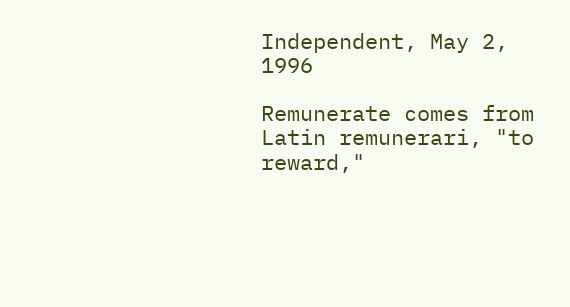Independent, May 2, 1996

Remunerate comes from Latin remunerari, "to reward,"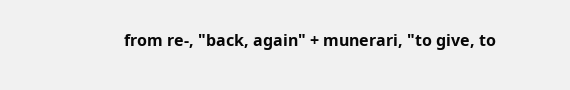from re-, "back, again" + munerari, "to give, to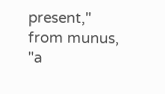present," from munus, "a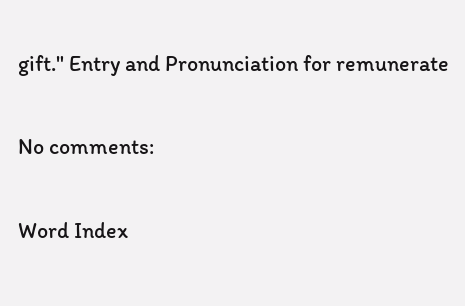gift." Entry and Pronunciation for remunerate

No comments:

Word Index